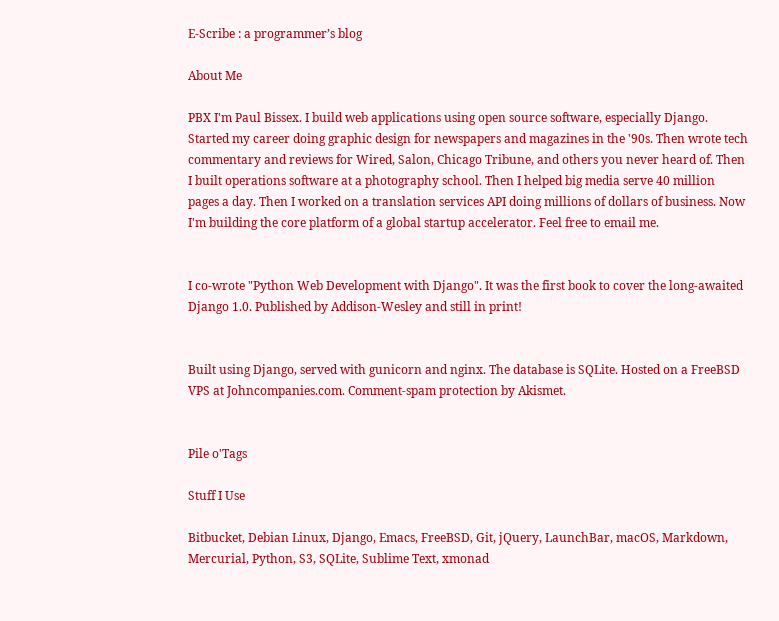E-Scribe : a programmer’s blog

About Me

PBX I'm Paul Bissex. I build web applications using open source software, especially Django. Started my career doing graphic design for newspapers and magazines in the '90s. Then wrote tech commentary and reviews for Wired, Salon, Chicago Tribune, and others you never heard of. Then I built operations software at a photography school. Then I helped big media serve 40 million pages a day. Then I worked on a translation services API doing millions of dollars of business. Now I'm building the core platform of a global startup accelerator. Feel free to email me.


I co-wrote "Python Web Development with Django". It was the first book to cover the long-awaited Django 1.0. Published by Addison-Wesley and still in print!


Built using Django, served with gunicorn and nginx. The database is SQLite. Hosted on a FreeBSD VPS at Johncompanies.com. Comment-spam protection by Akismet.


Pile o'Tags

Stuff I Use

Bitbucket, Debian Linux, Django, Emacs, FreeBSD, Git, jQuery, LaunchBar, macOS, Markdown, Mercurial, Python, S3, SQLite, Sublime Text, xmonad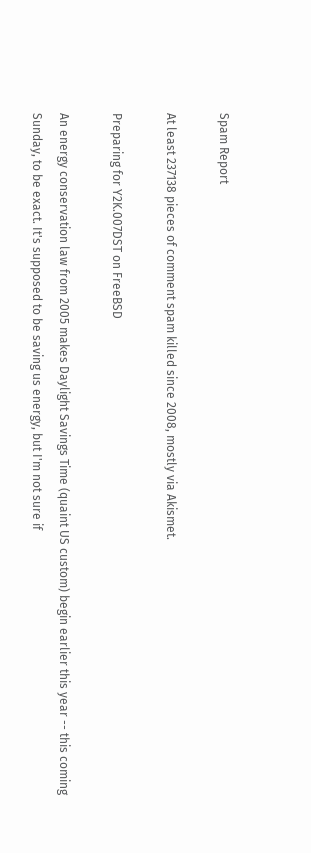Spam Report

At least 237138 pieces of comment spam killed since 2008, mostly via Akismet.

Preparing for Y2K.007DST on FreeBSD

An energy conservation law from 2005 makes Daylight Savings Time (quaint US custom) begin earlier this year -- this coming Sunday, to be exact. It's supposed to be saving us energy, but I'm not sure if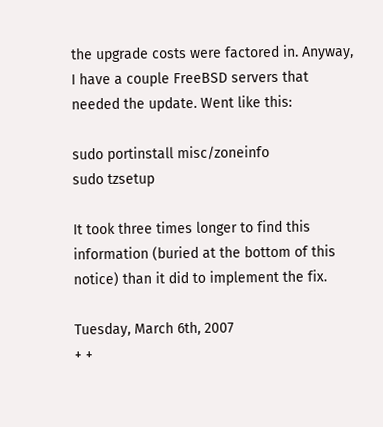the upgrade costs were factored in. Anyway, I have a couple FreeBSD servers that needed the update. Went like this:

sudo portinstall misc/zoneinfo
sudo tzsetup

It took three times longer to find this information (buried at the bottom of this notice) than it did to implement the fix.

Tuesday, March 6th, 2007
+ +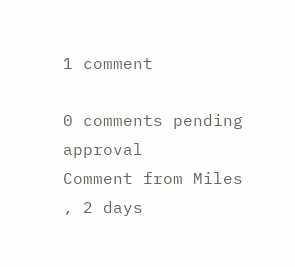1 comment

0 comments pending approval
Comment from Miles , 2 days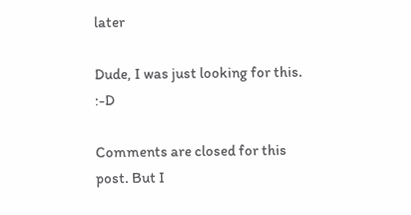later

Dude, I was just looking for this. :-D

Comments are closed for this post. But I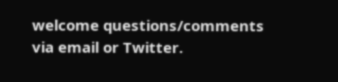welcome questions/comments via email or Twitter.